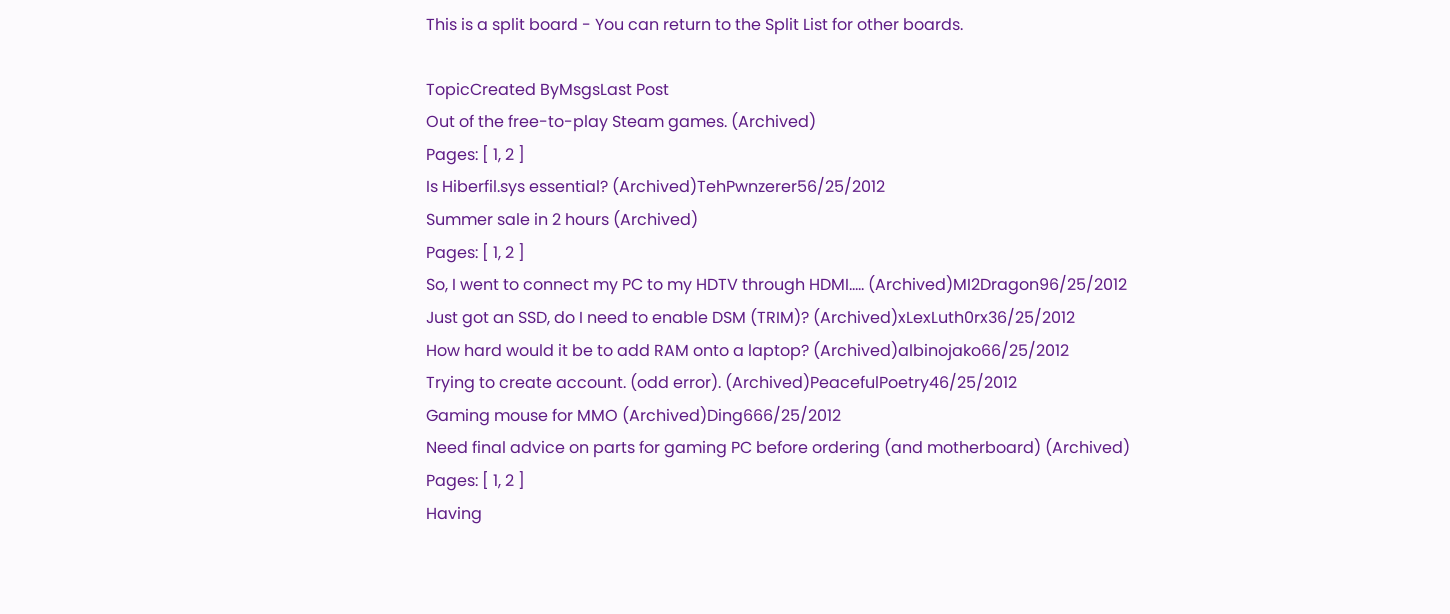This is a split board - You can return to the Split List for other boards.

TopicCreated ByMsgsLast Post
Out of the free-to-play Steam games. (Archived)
Pages: [ 1, 2 ]
Is Hiberfil.sys essential? (Archived)TehPwnzerer56/25/2012
Summer sale in 2 hours (Archived)
Pages: [ 1, 2 ]
So, I went to connect my PC to my HDTV through HDMI..... (Archived)MI2Dragon96/25/2012
Just got an SSD, do I need to enable DSM (TRIM)? (Archived)xLexLuth0rx36/25/2012
How hard would it be to add RAM onto a laptop? (Archived)albinojako66/25/2012
Trying to create account. (odd error). (Archived)PeacefulPoetry46/25/2012
Gaming mouse for MMO (Archived)Ding666/25/2012
Need final advice on parts for gaming PC before ordering (and motherboard) (Archived)
Pages: [ 1, 2 ]
Having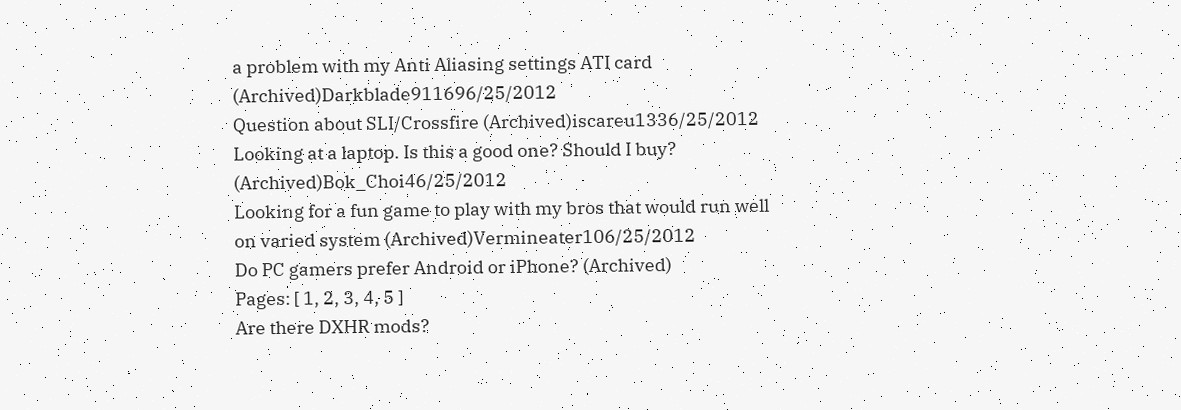a problem with my Anti Aliasing settings ATI card (Archived)Darkblade911696/25/2012
Question about SLI/Crossfire (Archived)iscareu1336/25/2012
Looking at a laptop. Is this a good one? Should I buy? (Archived)Bok_Choi46/25/2012
Looking for a fun game to play with my bros that would run well on varied system (Archived)Vermineater106/25/2012
Do PC gamers prefer Android or iPhone? (Archived)
Pages: [ 1, 2, 3, 4, 5 ]
Are there DXHR mods?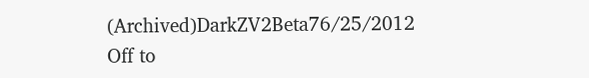(Archived)DarkZV2Beta76/25/2012
Off to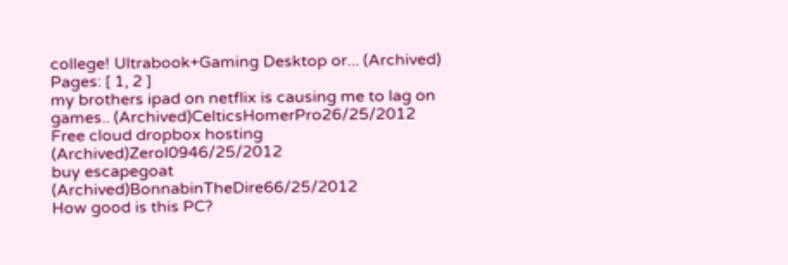college! Ultrabook+Gaming Desktop or... (Archived)
Pages: [ 1, 2 ]
my brothers ipad on netflix is causing me to lag on games.. (Archived)CelticsHomerPro26/25/2012
Free cloud dropbox hosting (Archived)Zerol0946/25/2012
buy escapegoat (Archived)BonnabinTheDire66/25/2012
How good is this PC?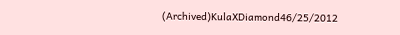(Archived)KulaXDiamond46/25/2012